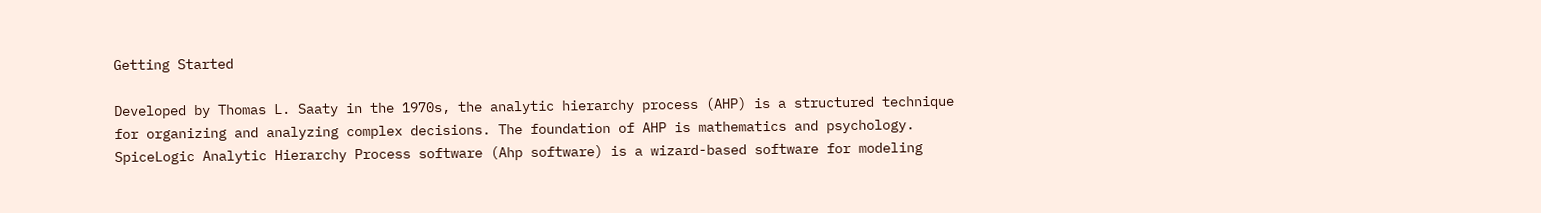Getting Started

Developed by Thomas L. Saaty in the 1970s, the analytic hierarchy process (AHP) is a structured technique for organizing and analyzing complex decisions. The foundation of AHP is mathematics and psychology. SpiceLogic Analytic Hierarchy Process software (Ahp software) is a wizard-based software for modeling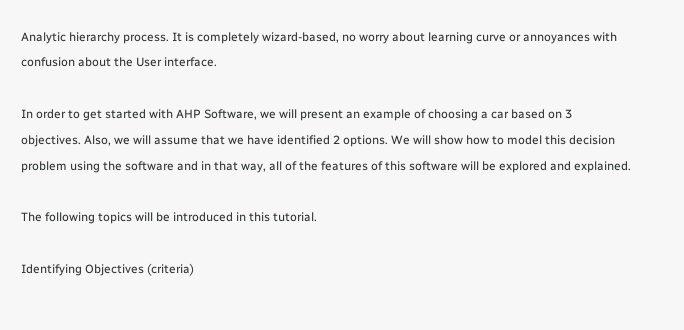Analytic hierarchy process. It is completely wizard-based, no worry about learning curve or annoyances with confusion about the User interface.

In order to get started with AHP Software, we will present an example of choosing a car based on 3 objectives. Also, we will assume that we have identified 2 options. We will show how to model this decision problem using the software and in that way, all of the features of this software will be explored and explained.

The following topics will be introduced in this tutorial.

Identifying Objectives (criteria)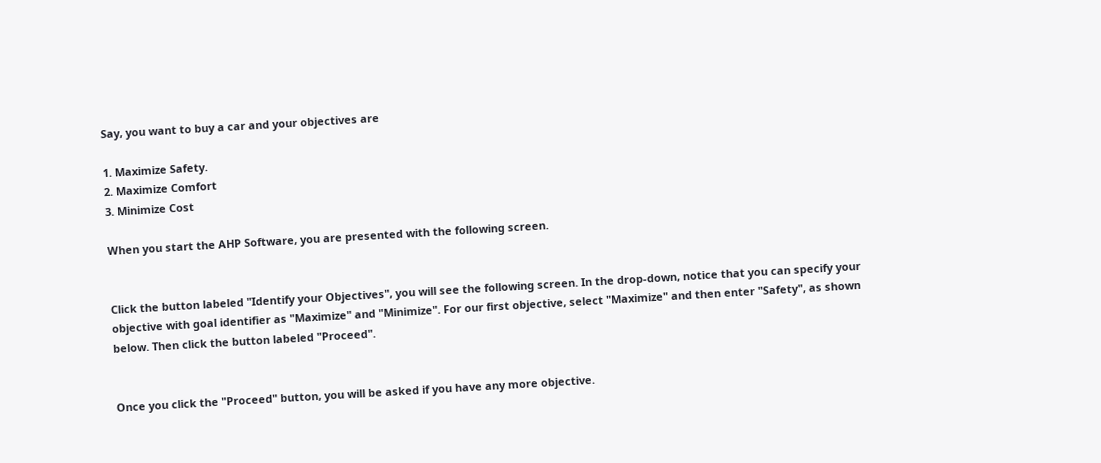Say, you want to buy a car and your objectives are

1. Maximize Safety.
2. Maximize Comfort
3. Minimize Cost

When you start the AHP Software, you are presented with the following screen.


Click the button labeled "Identify your Objectives", you will see the following screen. In the drop-down, notice that you can specify your objective with goal identifier as "Maximize" and "Minimize". For our first objective, select "Maximize" and then enter "Safety", as shown below. Then click the button labeled "Proceed".


Once you click the "Proceed" button, you will be asked if you have any more objective.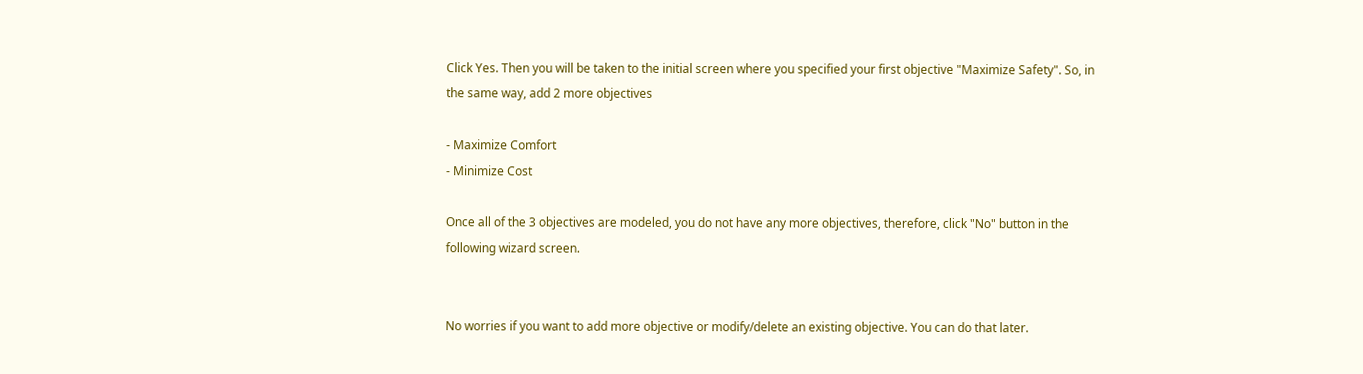Click Yes. Then you will be taken to the initial screen where you specified your first objective "Maximize Safety". So, in the same way, add 2 more objectives

- Maximize Comfort
- Minimize Cost

Once all of the 3 objectives are modeled, you do not have any more objectives, therefore, click "No" button in the following wizard screen.


No worries if you want to add more objective or modify/delete an existing objective. You can do that later.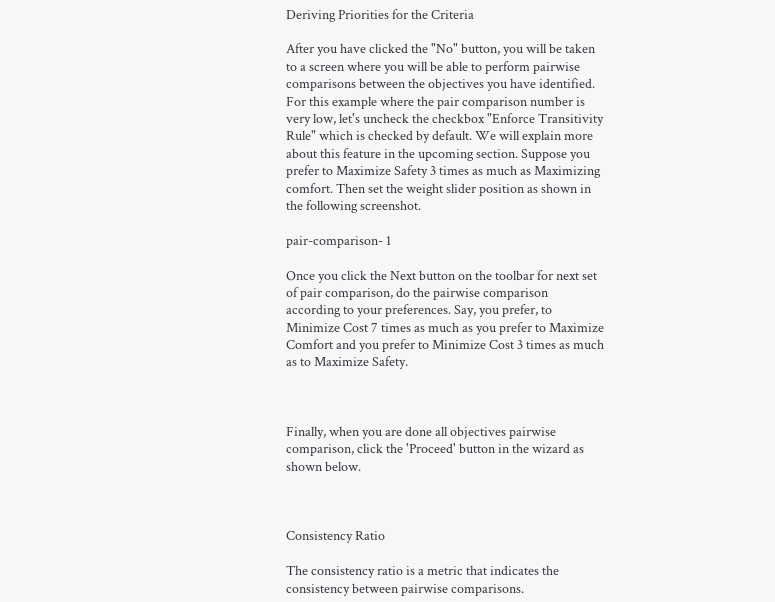Deriving Priorities for the Criteria

After you have clicked the "No" button, you will be taken to a screen where you will be able to perform pairwise comparisons between the objectives you have identified. For this example where the pair comparison number is very low, let's uncheck the checkbox "Enforce Transitivity Rule" which is checked by default. We will explain more about this feature in the upcoming section. Suppose you prefer to Maximize Safety 3 times as much as Maximizing comfort. Then set the weight slider position as shown in the following screenshot.

pair-comparison- 1

Once you click the Next button on the toolbar for next set of pair comparison, do the pairwise comparison according to your preferences. Say, you prefer, to Minimize Cost 7 times as much as you prefer to Maximize Comfort and you prefer to Minimize Cost 3 times as much as to Maximize Safety.



Finally, when you are done all objectives pairwise comparison, click the 'Proceed' button in the wizard as shown below.



Consistency Ratio

The consistency ratio is a metric that indicates the consistency between pairwise comparisons.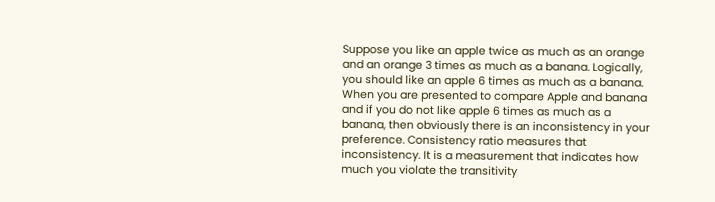Suppose you like an apple twice as much as an orange and an orange 3 times as much as a banana. Logically, you should like an apple 6 times as much as a banana. When you are presented to compare Apple and banana and if you do not like apple 6 times as much as a banana, then obviously there is an inconsistency in your preference. Consistency ratio measures that inconsistency. It is a measurement that indicates how much you violate the transitivity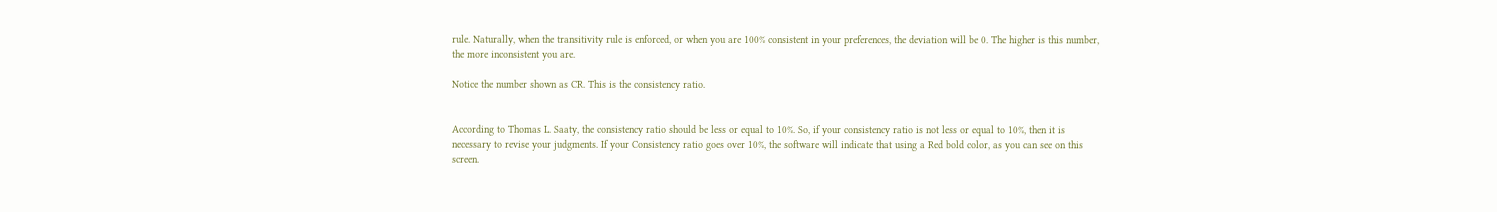rule. Naturally, when the transitivity rule is enforced, or when you are 100% consistent in your preferences, the deviation will be 0. The higher is this number, the more inconsistent you are.

Notice the number shown as CR. This is the consistency ratio.


According to Thomas L. Saaty, the consistency ratio should be less or equal to 10%. So, if your consistency ratio is not less or equal to 10%, then it is necessary to revise your judgments. If your Consistency ratio goes over 10%, the software will indicate that using a Red bold color, as you can see on this screen.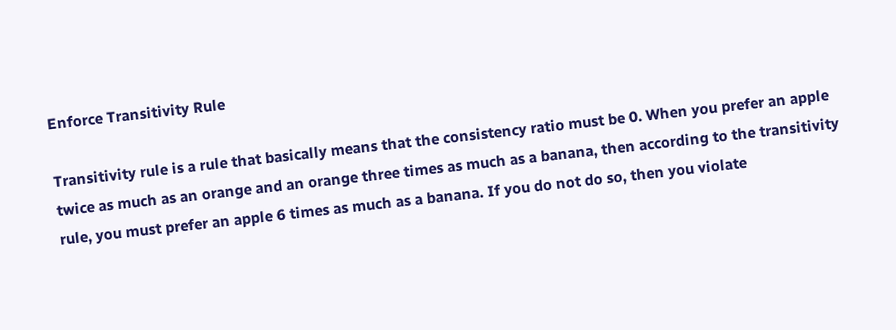Enforce Transitivity Rule

Transitivity rule is a rule that basically means that the consistency ratio must be 0. When you prefer an apple twice as much as an orange and an orange three times as much as a banana, then according to the transitivity rule, you must prefer an apple 6 times as much as a banana. If you do not do so, then you violate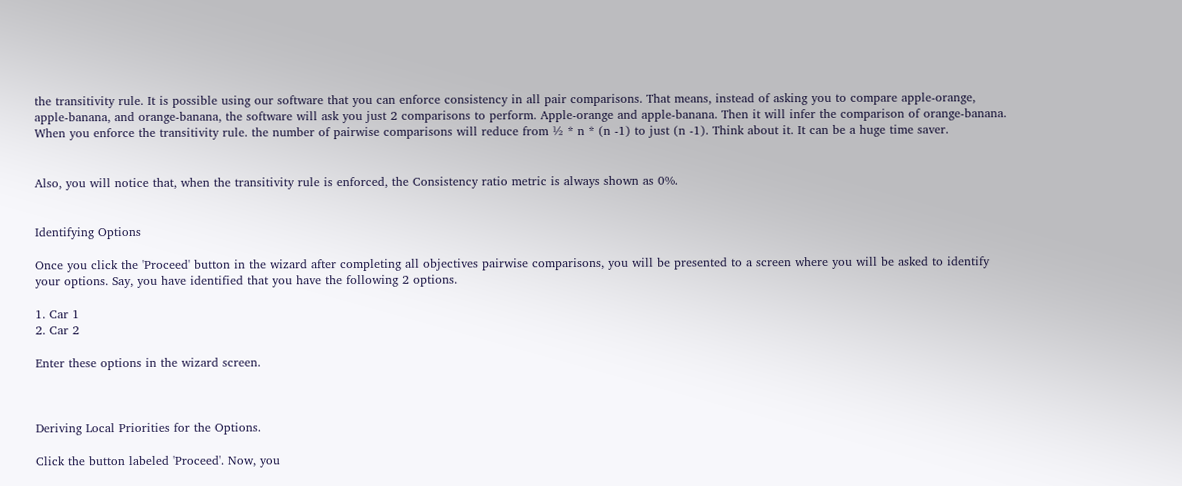the transitivity rule. It is possible using our software that you can enforce consistency in all pair comparisons. That means, instead of asking you to compare apple-orange, apple-banana, and orange-banana, the software will ask you just 2 comparisons to perform. Apple-orange and apple-banana. Then it will infer the comparison of orange-banana. When you enforce the transitivity rule. the number of pairwise comparisons will reduce from ½ * n * (n -1) to just (n -1). Think about it. It can be a huge time saver.


Also, you will notice that, when the transitivity rule is enforced, the Consistency ratio metric is always shown as 0%.


Identifying Options

Once you click the 'Proceed' button in the wizard after completing all objectives pairwise comparisons, you will be presented to a screen where you will be asked to identify your options. Say, you have identified that you have the following 2 options.

1. Car 1
2. Car 2

Enter these options in the wizard screen.



Deriving Local Priorities for the Options.

Click the button labeled 'Proceed'. Now, you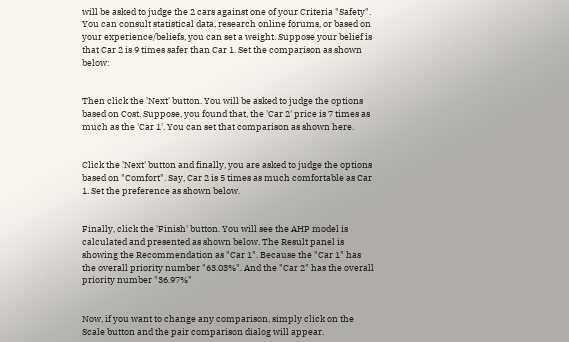will be asked to judge the 2 cars against one of your Criteria "Safety". You can consult statistical data, research online forums, or based on your experience/beliefs, you can set a weight. Suppose your belief is that Car 2 is 9 times safer than Car 1. Set the comparison as shown below:


Then click the 'Next' button. You will be asked to judge the options based on Cost. Suppose, you found that, the 'Car 2' price is 7 times as much as the 'Car 1'. You can set that comparison as shown here.


Click the 'Next' button and finally, you are asked to judge the options based on "Comfort". Say, Car 2 is 5 times as much comfortable as Car 1. Set the preference as shown below.


Finally, click the 'Finish' button. You will see the AHP model is calculated and presented as shown below. The Result panel is showing the Recommendation as "Car 1". Because the "Car 1" has the overall priority number "63.03%". And the "Car 2" has the overall priority number "36.97%"


Now, if you want to change any comparison, simply click on the Scale button and the pair comparison dialog will appear.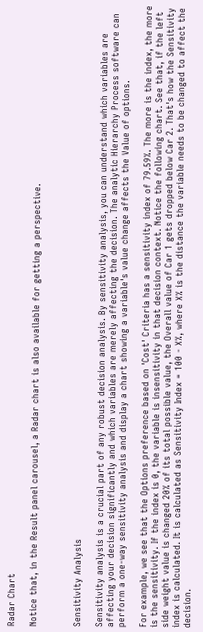Radar Chart

Notice that, in the Result panel carousel, a Radar chart is also available for getting a perspective.



Sensitivity Analysis

Sensitivity analysis is a crucial part of any robust decision analysis. By sensitivity analysis, you can understand which variables are affecting your decision significantly and which variables are merely affecting the decision. The analytic Hierarchy Process software can perform a one-way sensitivity analysis and display a chart showing a variable's value change affects the Value of options.

For example, we see that the Options preference based on 'Cost' Criteria has a sensitivity index of 79.59%. The more is the index, the more is the sensitivity. If the index is 0, the variable is insensitivity in that decision context. Notice the following chart. See that, if the left side weight value is changed 20% of its total possible value, the Overall value of Car 1 gets dropped below Car 2. That's how the Sensitivity index is calculated. It is calculated as Sensitivity Index = 100 - X%, where X% is the distance the variable needs to be changed to affect the decision.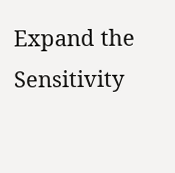Expand the Sensitivity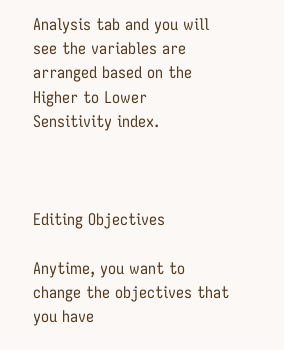Analysis tab and you will see the variables are arranged based on the Higher to Lower Sensitivity index.



Editing Objectives

Anytime, you want to change the objectives that you have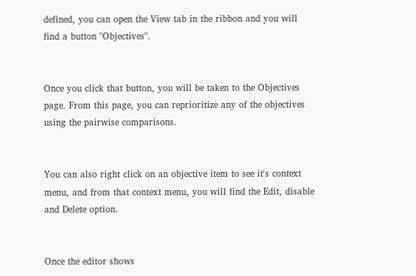defined, you can open the View tab in the ribbon and you will find a button "Objectives".


Once you click that button, you will be taken to the Objectives page. From this page, you can reprioritize any of the objectives using the pairwise comparisons.


You can also right click on an objective item to see it's context menu, and from that context menu, you will find the Edit, disable and Delete option.


Once the editor shows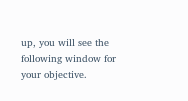up, you will see the following window for your objective.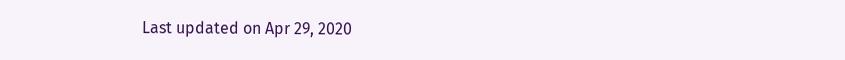Last updated on Apr 29, 2020